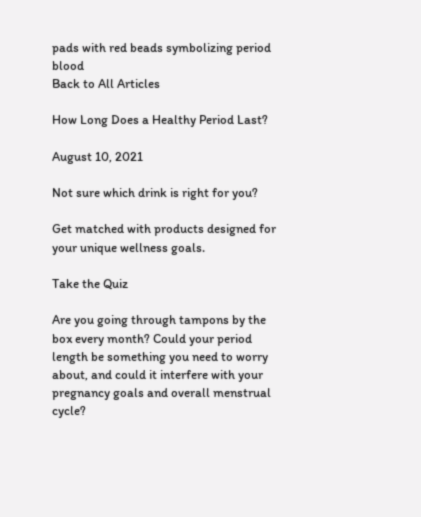pads with red beads symbolizing period blood
Back to All Articles

How Long Does a Healthy Period Last?

August 10, 2021

Not sure which drink is right for you?

Get matched with products designed for your unique wellness goals.

Take the Quiz

Are you going through tampons by the box every month? Could your period length be something you need to worry about, and could it interfere with your pregnancy goals and overall menstrual cycle?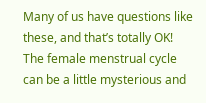Many of us have questions like these, and that’s totally OK! The female menstrual cycle can be a little mysterious and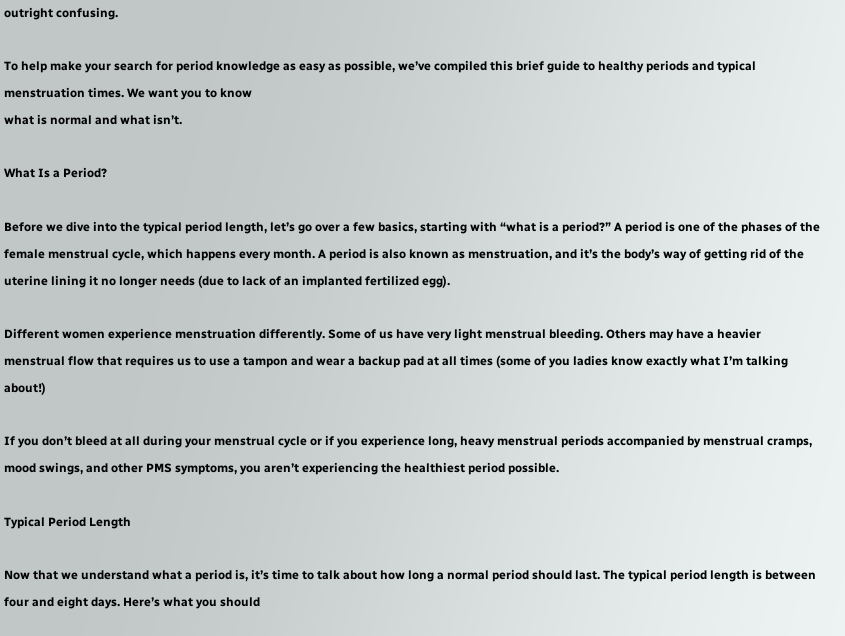outright confusing.

To help make your search for period knowledge as easy as possible, we’ve compiled this brief guide to healthy periods and typical menstruation times. We want you to know
what is normal and what isn’t.

What Is a Period?

Before we dive into the typical period length, let’s go over a few basics, starting with “what is a period?” A period is one of the phases of the female menstrual cycle, which happens every month. A period is also known as menstruation, and it’s the body’s way of getting rid of the uterine lining it no longer needs (due to lack of an implanted fertilized egg).

Different women experience menstruation differently. Some of us have very light menstrual bleeding. Others may have a heavier menstrual flow that requires us to use a tampon and wear a backup pad at all times (some of you ladies know exactly what I’m talking about!)

If you don’t bleed at all during your menstrual cycle or if you experience long, heavy menstrual periods accompanied by menstrual cramps, mood swings, and other PMS symptoms, you aren’t experiencing the healthiest period possible.

Typical Period Length

Now that we understand what a period is, it’s time to talk about how long a normal period should last. The typical period length is between four and eight days. Here’s what you should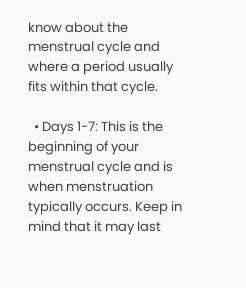know about the menstrual cycle and where a period usually fits within that cycle.

  • Days 1-7: This is the beginning of your menstrual cycle and is when menstruation typically occurs. Keep in mind that it may last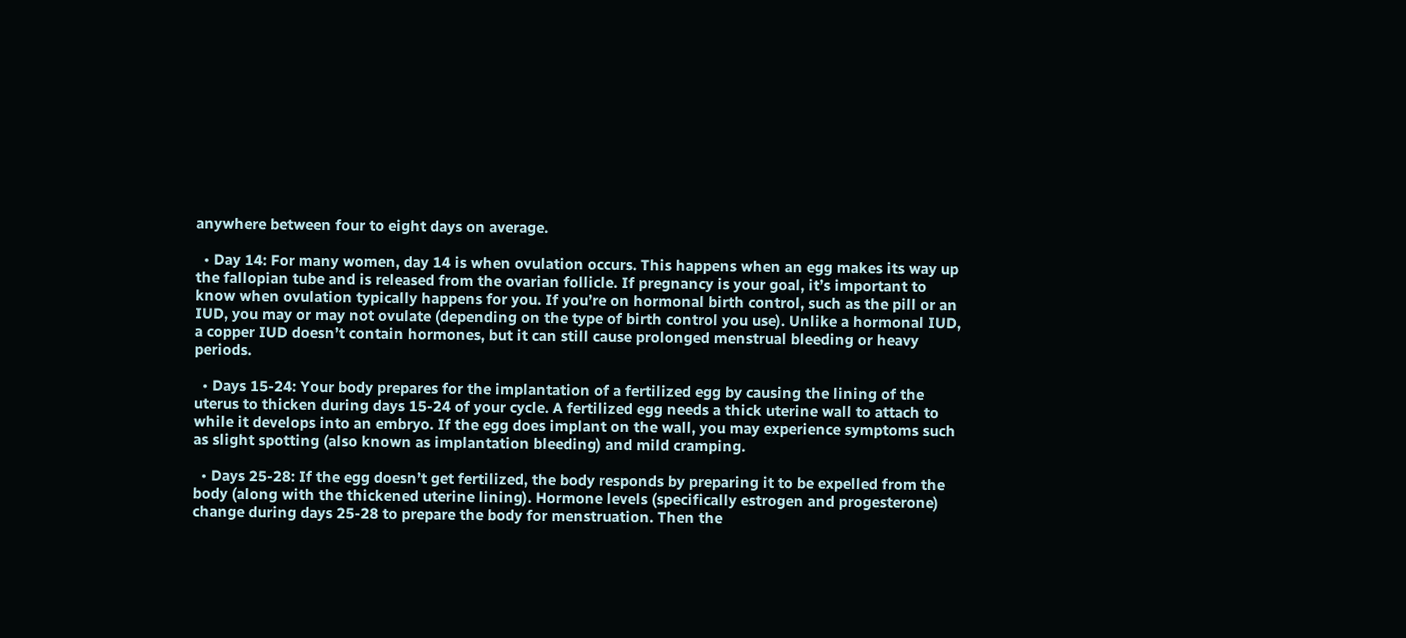anywhere between four to eight days on average.

  • Day 14: For many women, day 14 is when ovulation occurs. This happens when an egg makes its way up the fallopian tube and is released from the ovarian follicle. If pregnancy is your goal, it’s important to know when ovulation typically happens for you. If you’re on hormonal birth control, such as the pill or an IUD, you may or may not ovulate (depending on the type of birth control you use). Unlike a hormonal IUD, a copper IUD doesn’t contain hormones, but it can still cause prolonged menstrual bleeding or heavy periods.

  • Days 15-24: Your body prepares for the implantation of a fertilized egg by causing the lining of the uterus to thicken during days 15-24 of your cycle. A fertilized egg needs a thick uterine wall to attach to while it develops into an embryo. If the egg does implant on the wall, you may experience symptoms such as slight spotting (also known as implantation bleeding) and mild cramping.

  • Days 25-28: If the egg doesn’t get fertilized, the body responds by preparing it to be expelled from the body (along with the thickened uterine lining). Hormone levels (specifically estrogen and progesterone) change during days 25-28 to prepare the body for menstruation. Then the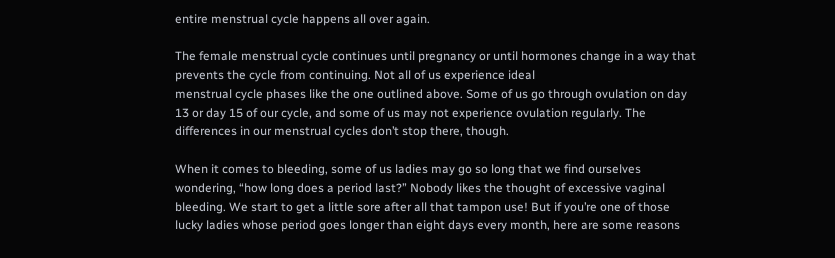entire menstrual cycle happens all over again.

The female menstrual cycle continues until pregnancy or until hormones change in a way that prevents the cycle from continuing. Not all of us experience ideal
menstrual cycle phases like the one outlined above. Some of us go through ovulation on day 13 or day 15 of our cycle, and some of us may not experience ovulation regularly. The differences in our menstrual cycles don’t stop there, though.

When it comes to bleeding, some of us ladies may go so long that we find ourselves wondering, “how long does a period last?” Nobody likes the thought of excessive vaginal bleeding. We start to get a little sore after all that tampon use! But if you’re one of those lucky ladies whose period goes longer than eight days every month, here are some reasons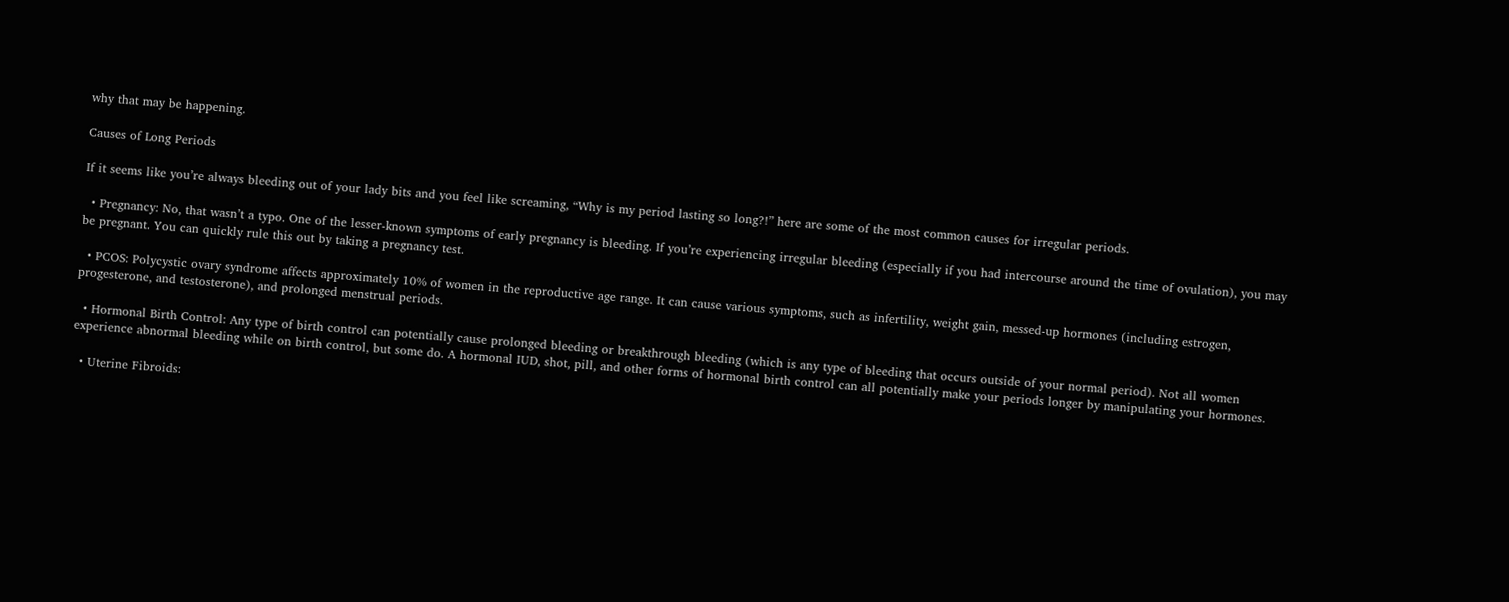why that may be happening.

Causes of Long Periods

If it seems like you’re always bleeding out of your lady bits and you feel like screaming, “Why is my period lasting so long?!” here are some of the most common causes for irregular periods.

  • Pregnancy: No, that wasn’t a typo. One of the lesser-known symptoms of early pregnancy is bleeding. If you’re experiencing irregular bleeding (especially if you had intercourse around the time of ovulation), you may be pregnant. You can quickly rule this out by taking a pregnancy test.

  • PCOS: Polycystic ovary syndrome affects approximately 10% of women in the reproductive age range. It can cause various symptoms, such as infertility, weight gain, messed-up hormones (including estrogen, progesterone, and testosterone), and prolonged menstrual periods.

  • Hormonal Birth Control: Any type of birth control can potentially cause prolonged bleeding or breakthrough bleeding (which is any type of bleeding that occurs outside of your normal period). Not all women experience abnormal bleeding while on birth control, but some do. A hormonal IUD, shot, pill, and other forms of hormonal birth control can all potentially make your periods longer by manipulating your hormones.

  • Uterine Fibroids: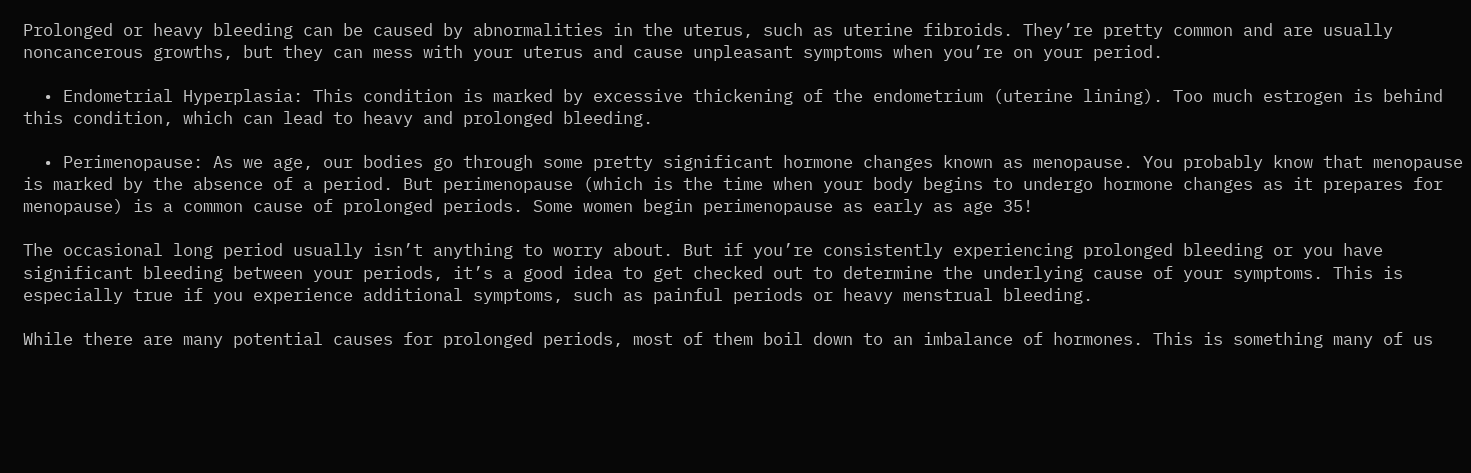Prolonged or heavy bleeding can be caused by abnormalities in the uterus, such as uterine fibroids. They’re pretty common and are usually noncancerous growths, but they can mess with your uterus and cause unpleasant symptoms when you’re on your period.

  • Endometrial Hyperplasia: This condition is marked by excessive thickening of the endometrium (uterine lining). Too much estrogen is behind this condition, which can lead to heavy and prolonged bleeding.

  • Perimenopause: As we age, our bodies go through some pretty significant hormone changes known as menopause. You probably know that menopause is marked by the absence of a period. But perimenopause (which is the time when your body begins to undergo hormone changes as it prepares for menopause) is a common cause of prolonged periods. Some women begin perimenopause as early as age 35!

The occasional long period usually isn’t anything to worry about. But if you’re consistently experiencing prolonged bleeding or you have significant bleeding between your periods, it’s a good idea to get checked out to determine the underlying cause of your symptoms. This is especially true if you experience additional symptoms, such as painful periods or heavy menstrual bleeding.

While there are many potential causes for prolonged periods, most of them boil down to an imbalance of hormones. This is something many of us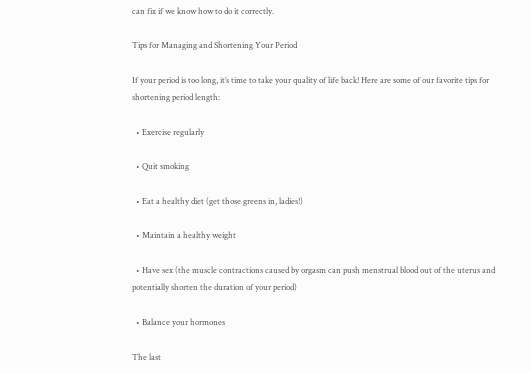can fix if we know how to do it correctly.

Tips for Managing and Shortening Your Period

If your period is too long, it’s time to take your quality of life back! Here are some of our favorite tips for shortening period length:

  • Exercise regularly

  • Quit smoking

  • Eat a healthy diet (get those greens in, ladies!)

  • Maintain a healthy weight

  • Have sex (the muscle contractions caused by orgasm can push menstrual blood out of the uterus and potentially shorten the duration of your period)

  • Balance your hormones

The last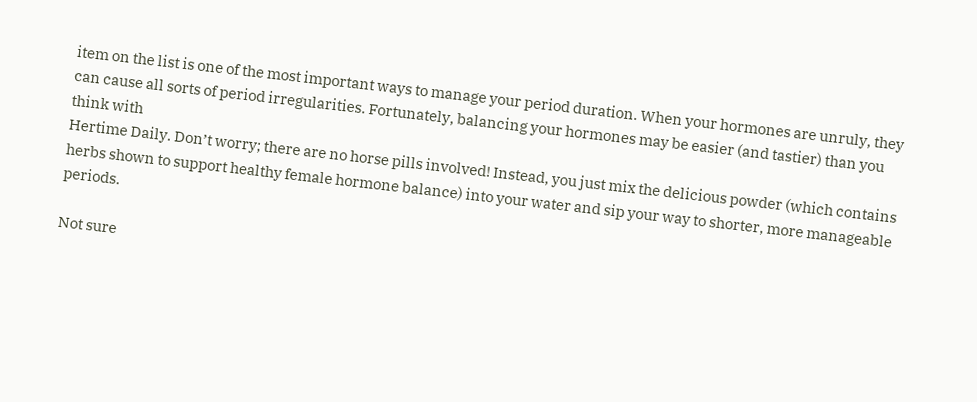item on the list is one of the most important ways to manage your period duration. When your hormones are unruly, they can cause all sorts of period irregularities. Fortunately, balancing your hormones may be easier (and tastier) than you think with
Hertime Daily. Don’t worry; there are no horse pills involved! Instead, you just mix the delicious powder (which contains herbs shown to support healthy female hormone balance) into your water and sip your way to shorter, more manageable periods.

Not sure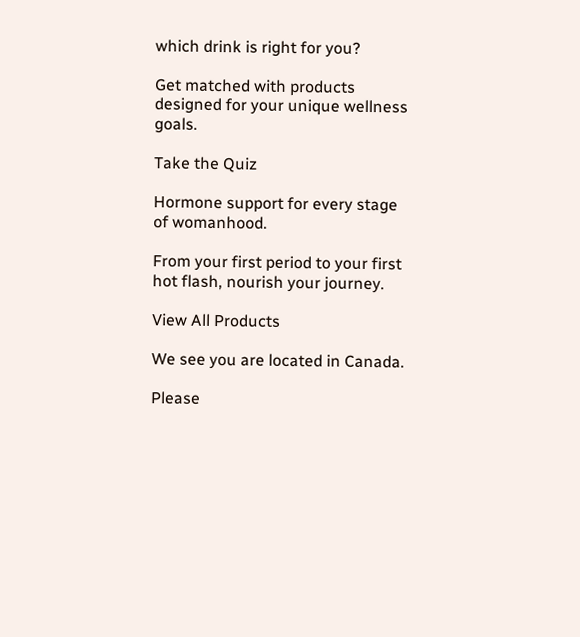which drink is right for you?

Get matched with products designed for your unique wellness goals.

Take the Quiz

Hormone support for every stage of womanhood.

From your first period to your first hot flash, nourish your journey.

View All Products

We see you are located in Canada.

Please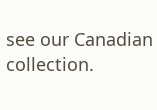see our Canadian collection.